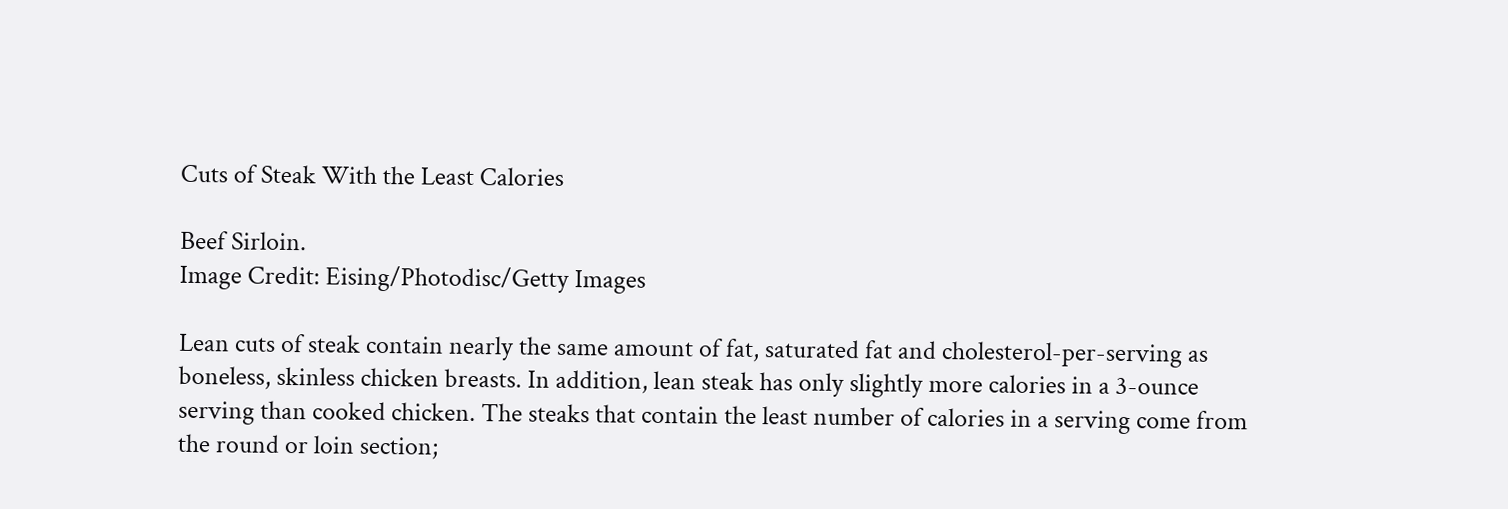Cuts of Steak With the Least Calories

Beef Sirloin.
Image Credit: Eising/Photodisc/Getty Images

Lean cuts of steak contain nearly the same amount of fat, saturated fat and cholesterol-per-serving as boneless, skinless chicken breasts. In addition, lean steak has only slightly more calories in a 3-ounce serving than cooked chicken. The steaks that contain the least number of calories in a serving come from the round or loin section;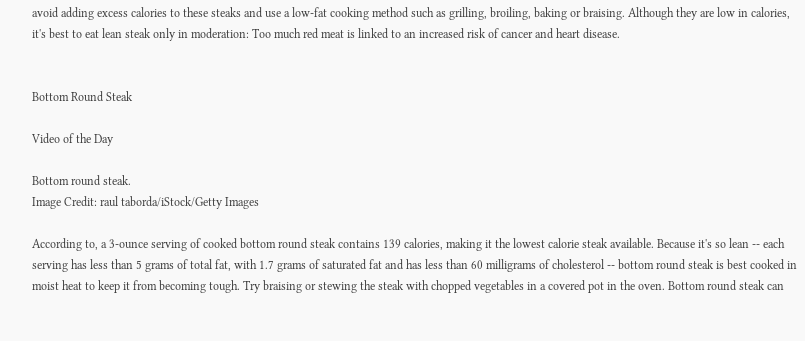avoid adding excess calories to these steaks and use a low-fat cooking method such as grilling, broiling, baking or braising. Although they are low in calories, it's best to eat lean steak only in moderation: Too much red meat is linked to an increased risk of cancer and heart disease.


Bottom Round Steak

Video of the Day

Bottom round steak.
Image Credit: raul taborda/iStock/Getty Images

According to, a 3-ounce serving of cooked bottom round steak contains 139 calories, making it the lowest calorie steak available. Because it's so lean -- each serving has less than 5 grams of total fat, with 1.7 grams of saturated fat and has less than 60 milligrams of cholesterol -- bottom round steak is best cooked in moist heat to keep it from becoming tough. Try braising or stewing the steak with chopped vegetables in a covered pot in the oven. Bottom round steak can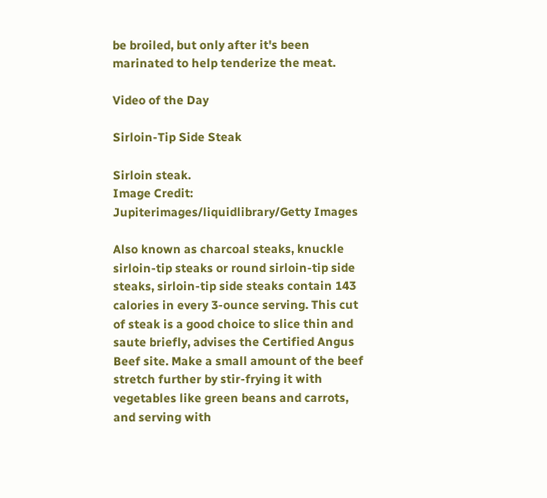be broiled, but only after it's been marinated to help tenderize the meat.

Video of the Day

Sirloin-Tip Side Steak

Sirloin steak.
Image Credit: Jupiterimages/liquidlibrary/Getty Images

Also known as charcoal steaks, knuckle sirloin-tip steaks or round sirloin-tip side steaks, sirloin-tip side steaks contain 143 calories in every 3-ounce serving. This cut of steak is a good choice to slice thin and saute briefly, advises the Certified Angus Beef site. Make a small amount of the beef stretch further by stir-frying it with vegetables like green beans and carrots, and serving with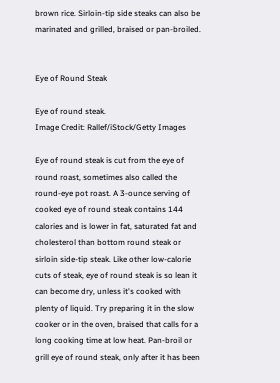brown rice. Sirloin-tip side steaks can also be marinated and grilled, braised or pan-broiled.


Eye of Round Steak

Eye of round steak.
Image Credit: Rallef/iStock/Getty Images

Eye of round steak is cut from the eye of round roast, sometimes also called the round-eye pot roast. A 3-ounce serving of cooked eye of round steak contains 144 calories and is lower in fat, saturated fat and cholesterol than bottom round steak or sirloin side-tip steak. Like other low-calorie cuts of steak, eye of round steak is so lean it can become dry, unless it's cooked with plenty of liquid. Try preparing it in the slow cooker or in the oven, braised that calls for a long cooking time at low heat. Pan-broil or grill eye of round steak, only after it has been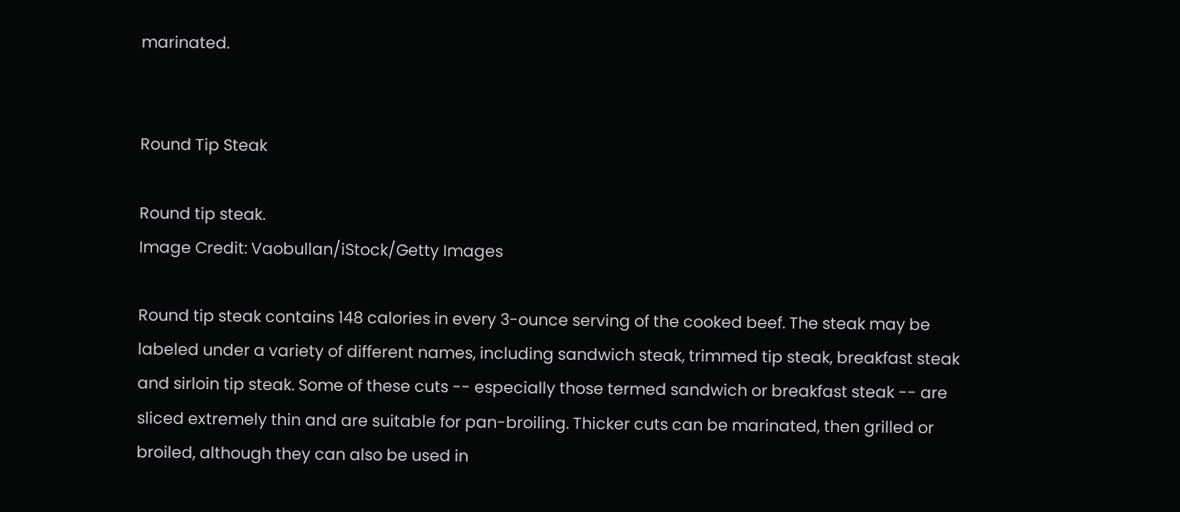marinated.


Round Tip Steak

Round tip steak.
Image Credit: Vaobullan/iStock/Getty Images

Round tip steak contains 148 calories in every 3-ounce serving of the cooked beef. The steak may be labeled under a variety of different names, including sandwich steak, trimmed tip steak, breakfast steak and sirloin tip steak. Some of these cuts -- especially those termed sandwich or breakfast steak -- are sliced extremely thin and are suitable for pan-broiling. Thicker cuts can be marinated, then grilled or broiled, although they can also be used in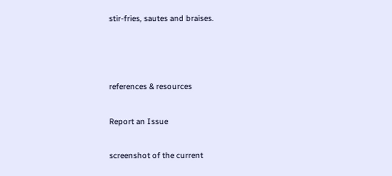stir-fries, sautes and braises.



references & resources

Report an Issue

screenshot of the current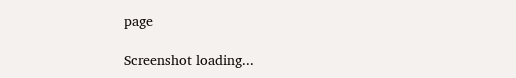page

Screenshot loading...